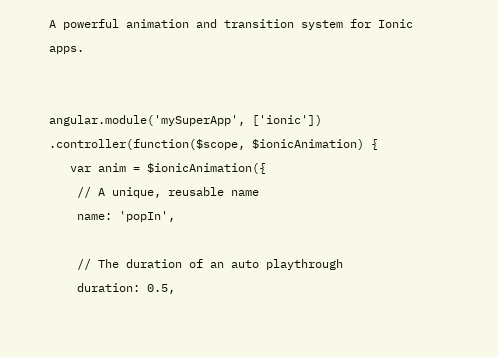A powerful animation and transition system for Ionic apps.


angular.module('mySuperApp', ['ionic'])
.controller(function($scope, $ionicAnimation) {
   var anim = $ionicAnimation({
    // A unique, reusable name
    name: 'popIn',

    // The duration of an auto playthrough
    duration: 0.5,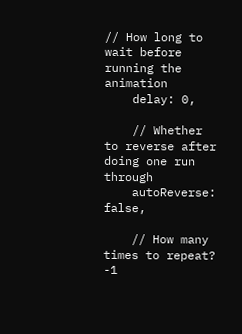// How long to wait before running the animation
    delay: 0,

    // Whether to reverse after doing one run through
    autoReverse: false,

    // How many times to repeat? -1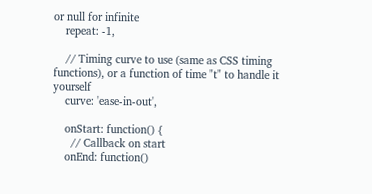or null for infinite
    repeat: -1,

    // Timing curve to use (same as CSS timing functions), or a function of time "t" to handle it yourself
    curve: 'ease-in-out',

    onStart: function() {
      // Callback on start
    onEnd: function()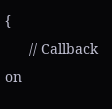{
      // Callback on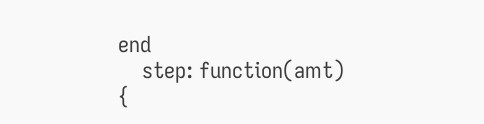end
    step: function(amt) {